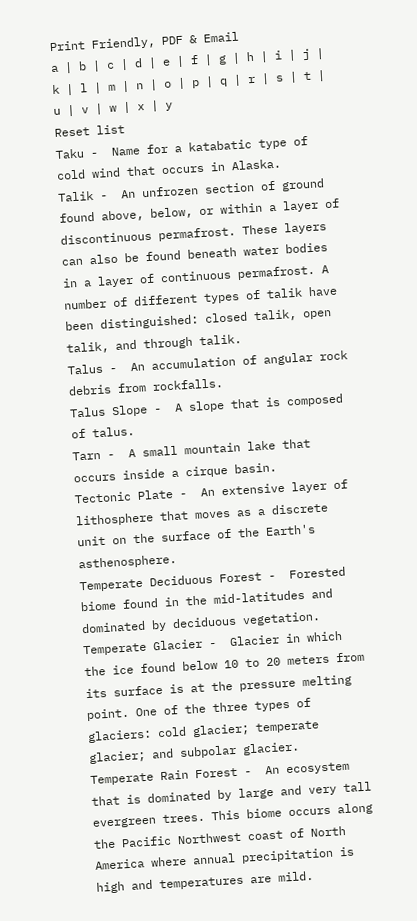Print Friendly, PDF & Email
a | b | c | d | e | f | g | h | i | j | k | l | m | n | o | p | q | r | s | t | u | v | w | x | y
Reset list
Taku -  Name for a katabatic type of cold wind that occurs in Alaska.
Talik -  An unfrozen section of ground found above, below, or within a layer of discontinuous permafrost. These layers can also be found beneath water bodies in a layer of continuous permafrost. A number of different types of talik have been distinguished: closed talik, open talik, and through talik.
Talus -  An accumulation of angular rock debris from rockfalls.
Talus Slope -  A slope that is composed of talus.
Tarn -  A small mountain lake that occurs inside a cirque basin.
Tectonic Plate -  An extensive layer of lithosphere that moves as a discrete unit on the surface of the Earth's asthenosphere.
Temperate Deciduous Forest -  Forested biome found in the mid-latitudes and dominated by deciduous vegetation.
Temperate Glacier -  Glacier in which the ice found below 10 to 20 meters from its surface is at the pressure melting point. One of the three types of glaciers: cold glacier; temperate glacier; and subpolar glacier.
Temperate Rain Forest -  An ecosystem that is dominated by large and very tall evergreen trees. This biome occurs along the Pacific Northwest coast of North America where annual precipitation is high and temperatures are mild.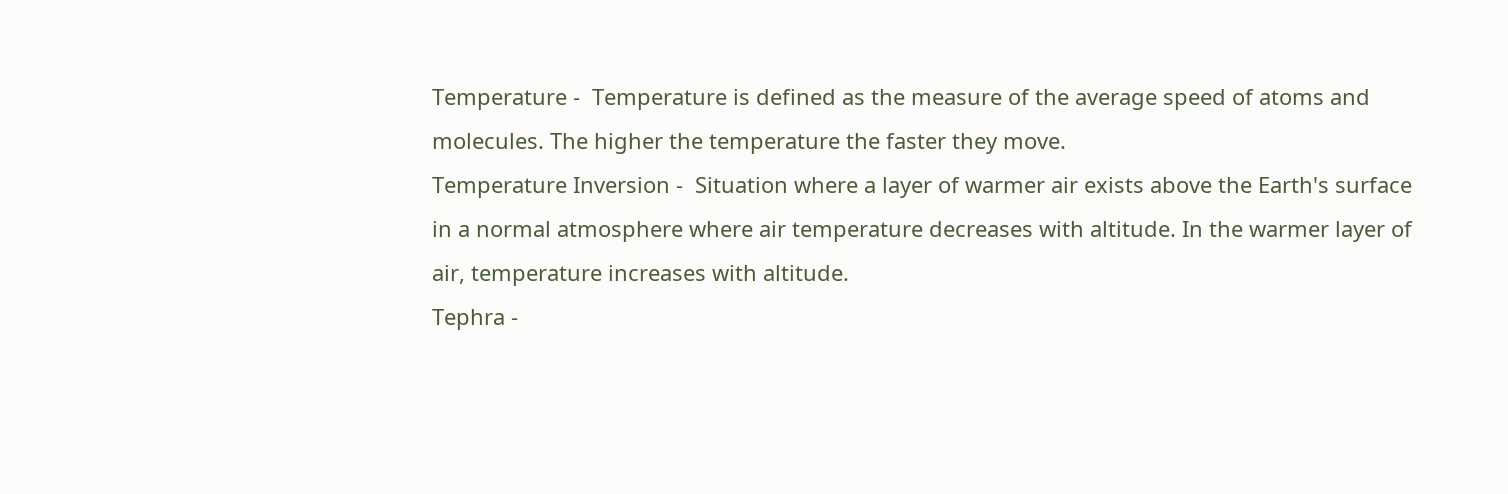Temperature -  Temperature is defined as the measure of the average speed of atoms and molecules. The higher the temperature the faster they move.
Temperature Inversion -  Situation where a layer of warmer air exists above the Earth's surface in a normal atmosphere where air temperature decreases with altitude. In the warmer layer of air, temperature increases with altitude.
Tephra -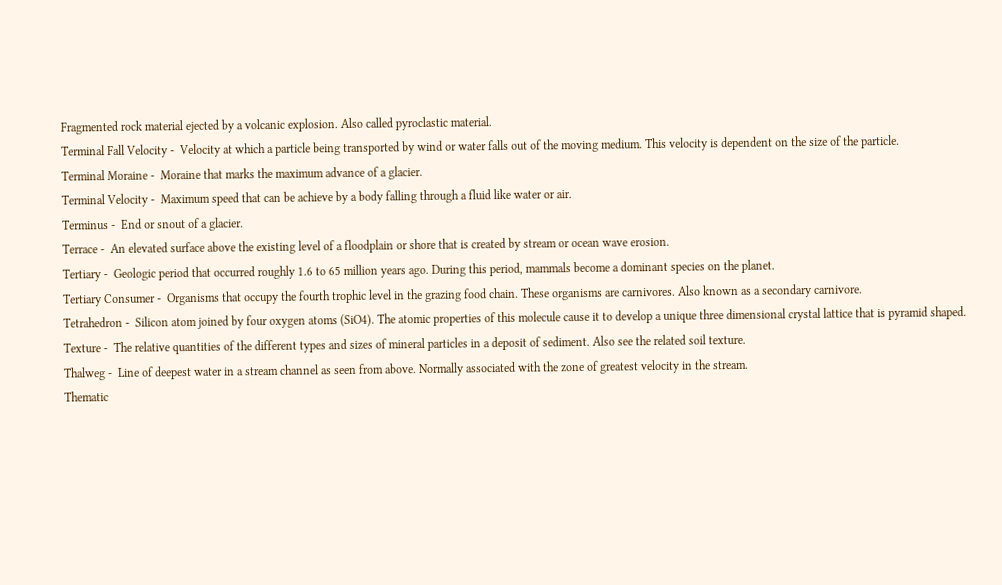Fragmented rock material ejected by a volcanic explosion. Also called pyroclastic material.
Terminal Fall Velocity -  Velocity at which a particle being transported by wind or water falls out of the moving medium. This velocity is dependent on the size of the particle.
Terminal Moraine -  Moraine that marks the maximum advance of a glacier.
Terminal Velocity -  Maximum speed that can be achieve by a body falling through a fluid like water or air.
Terminus -  End or snout of a glacier.
Terrace -  An elevated surface above the existing level of a floodplain or shore that is created by stream or ocean wave erosion.
Tertiary -  Geologic period that occurred roughly 1.6 to 65 million years ago. During this period, mammals become a dominant species on the planet.
Tertiary Consumer -  Organisms that occupy the fourth trophic level in the grazing food chain. These organisms are carnivores. Also known as a secondary carnivore.
Tetrahedron -  Silicon atom joined by four oxygen atoms (SiO4). The atomic properties of this molecule cause it to develop a unique three dimensional crystal lattice that is pyramid shaped.
Texture -  The relative quantities of the different types and sizes of mineral particles in a deposit of sediment. Also see the related soil texture.
Thalweg -  Line of deepest water in a stream channel as seen from above. Normally associated with the zone of greatest velocity in the stream.
Thematic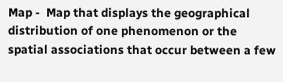Map -  Map that displays the geographical distribution of one phenomenon or the spatial associations that occur between a few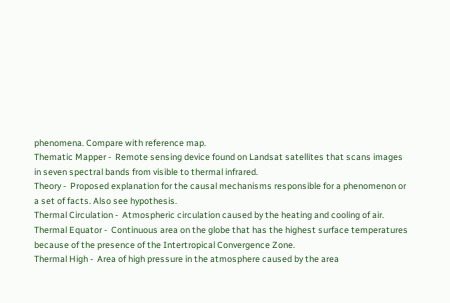phenomena. Compare with reference map.
Thematic Mapper -  Remote sensing device found on Landsat satellites that scans images in seven spectral bands from visible to thermal infrared.
Theory -  Proposed explanation for the causal mechanisms responsible for a phenomenon or a set of facts. Also see hypothesis.
Thermal Circulation -  Atmospheric circulation caused by the heating and cooling of air.
Thermal Equator -  Continuous area on the globe that has the highest surface temperatures because of the presence of the Intertropical Convergence Zone.
Thermal High -  Area of high pressure in the atmosphere caused by the area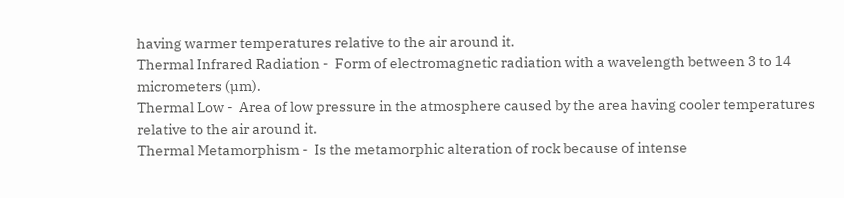having warmer temperatures relative to the air around it.
Thermal Infrared Radiation -  Form of electromagnetic radiation with a wavelength between 3 to 14 micrometers (µm).
Thermal Low -  Area of low pressure in the atmosphere caused by the area having cooler temperatures relative to the air around it.
Thermal Metamorphism -  Is the metamorphic alteration of rock because of intense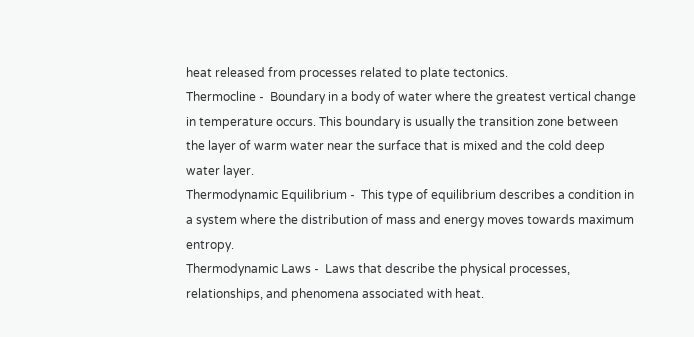heat released from processes related to plate tectonics.
Thermocline -  Boundary in a body of water where the greatest vertical change in temperature occurs. This boundary is usually the transition zone between the layer of warm water near the surface that is mixed and the cold deep water layer.
Thermodynamic Equilibrium -  This type of equilibrium describes a condition in a system where the distribution of mass and energy moves towards maximum entropy.
Thermodynamic Laws -  Laws that describe the physical processes, relationships, and phenomena associated with heat.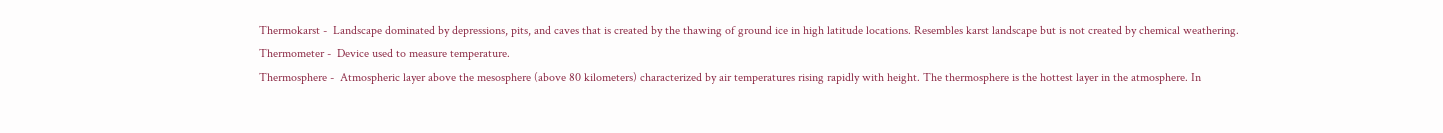Thermokarst -  Landscape dominated by depressions, pits, and caves that is created by the thawing of ground ice in high latitude locations. Resembles karst landscape but is not created by chemical weathering.
Thermometer -  Device used to measure temperature.
Thermosphere -  Atmospheric layer above the mesosphere (above 80 kilometers) characterized by air temperatures rising rapidly with height. The thermosphere is the hottest layer in the atmosphere. In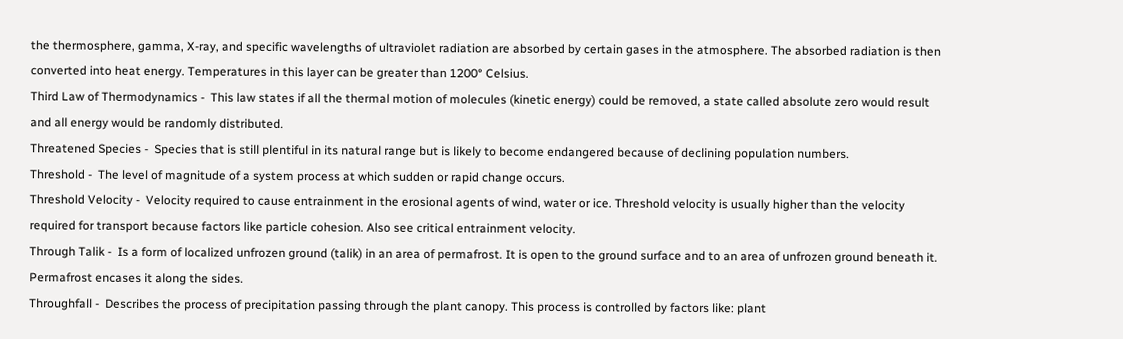the thermosphere, gamma, X-ray, and specific wavelengths of ultraviolet radiation are absorbed by certain gases in the atmosphere. The absorbed radiation is then converted into heat energy. Temperatures in this layer can be greater than 1200° Celsius.
Third Law of Thermodynamics -  This law states if all the thermal motion of molecules (kinetic energy) could be removed, a state called absolute zero would result and all energy would be randomly distributed.
Threatened Species -  Species that is still plentiful in its natural range but is likely to become endangered because of declining population numbers.
Threshold -  The level of magnitude of a system process at which sudden or rapid change occurs.
Threshold Velocity -  Velocity required to cause entrainment in the erosional agents of wind, water or ice. Threshold velocity is usually higher than the velocity required for transport because factors like particle cohesion. Also see critical entrainment velocity.
Through Talik -  Is a form of localized unfrozen ground (talik) in an area of permafrost. It is open to the ground surface and to an area of unfrozen ground beneath it. Permafrost encases it along the sides.
Throughfall -  Describes the process of precipitation passing through the plant canopy. This process is controlled by factors like: plant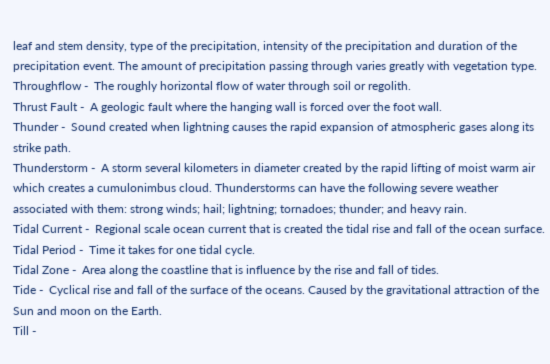leaf and stem density, type of the precipitation, intensity of the precipitation and duration of the precipitation event. The amount of precipitation passing through varies greatly with vegetation type.
Throughflow -  The roughly horizontal flow of water through soil or regolith.
Thrust Fault -  A geologic fault where the hanging wall is forced over the foot wall.
Thunder -  Sound created when lightning causes the rapid expansion of atmospheric gases along its strike path.
Thunderstorm -  A storm several kilometers in diameter created by the rapid lifting of moist warm air which creates a cumulonimbus cloud. Thunderstorms can have the following severe weather associated with them: strong winds; hail; lightning; tornadoes; thunder; and heavy rain.
Tidal Current -  Regional scale ocean current that is created the tidal rise and fall of the ocean surface.
Tidal Period -  Time it takes for one tidal cycle.
Tidal Zone -  Area along the coastline that is influence by the rise and fall of tides.
Tide -  Cyclical rise and fall of the surface of the oceans. Caused by the gravitational attraction of the Sun and moon on the Earth.
Till -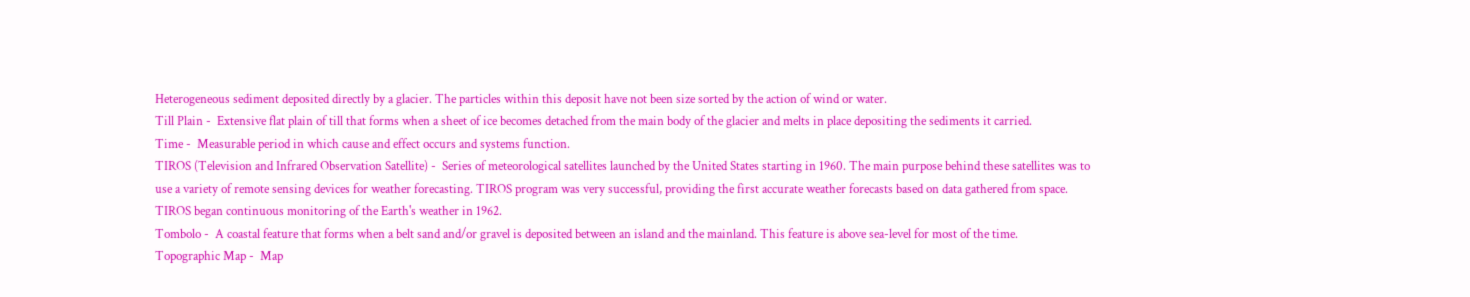Heterogeneous sediment deposited directly by a glacier. The particles within this deposit have not been size sorted by the action of wind or water.
Till Plain -  Extensive flat plain of till that forms when a sheet of ice becomes detached from the main body of the glacier and melts in place depositing the sediments it carried.
Time -  Measurable period in which cause and effect occurs and systems function.
TIROS (Television and Infrared Observation Satellite) -  Series of meteorological satellites launched by the United States starting in 1960. The main purpose behind these satellites was to use a variety of remote sensing devices for weather forecasting. TIROS program was very successful, providing the first accurate weather forecasts based on data gathered from space. TIROS began continuous monitoring of the Earth's weather in 1962.
Tombolo -  A coastal feature that forms when a belt sand and/or gravel is deposited between an island and the mainland. This feature is above sea-level for most of the time.
Topographic Map -  Map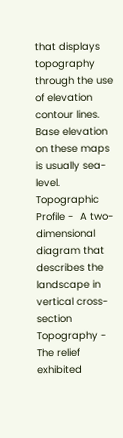that displays topography through the use of elevation contour lines. Base elevation on these maps is usually sea-level.
Topographic Profile -  A two-dimensional diagram that describes the landscape in vertical cross-section
Topography -  The relief exhibited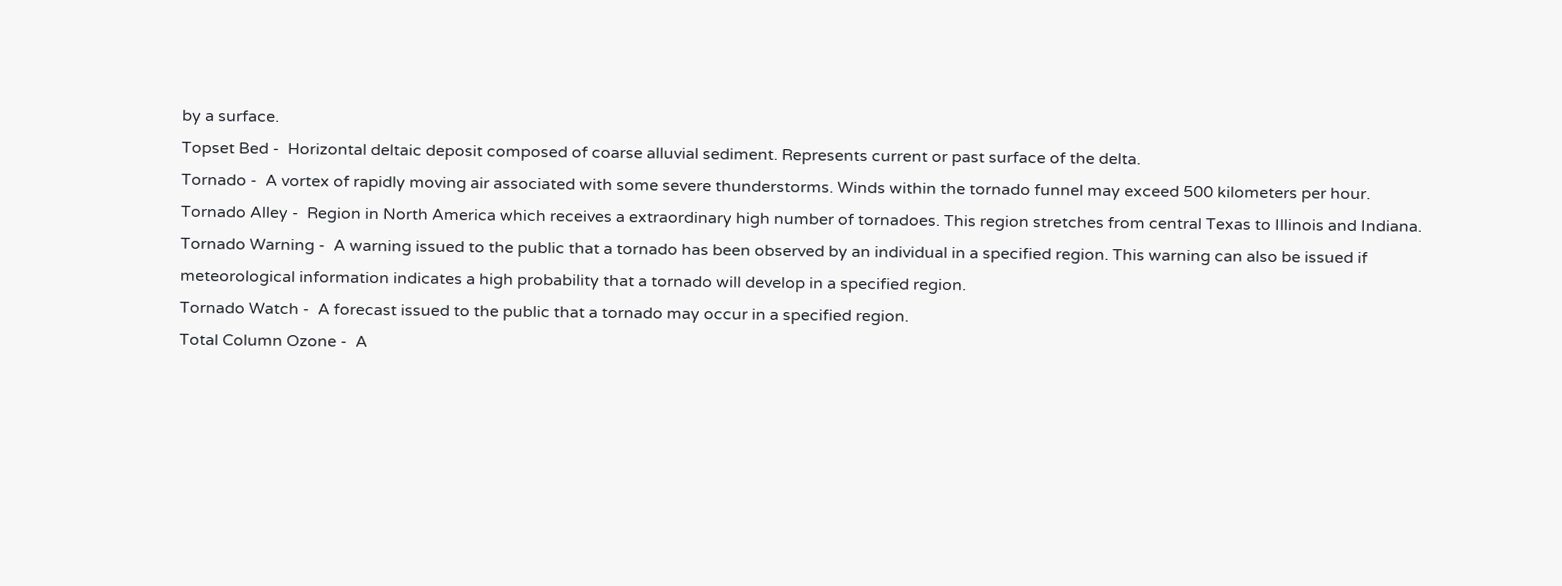by a surface.
Topset Bed -  Horizontal deltaic deposit composed of coarse alluvial sediment. Represents current or past surface of the delta.
Tornado -  A vortex of rapidly moving air associated with some severe thunderstorms. Winds within the tornado funnel may exceed 500 kilometers per hour.
Tornado Alley -  Region in North America which receives a extraordinary high number of tornadoes. This region stretches from central Texas to Illinois and Indiana.
Tornado Warning -  A warning issued to the public that a tornado has been observed by an individual in a specified region. This warning can also be issued if meteorological information indicates a high probability that a tornado will develop in a specified region.
Tornado Watch -  A forecast issued to the public that a tornado may occur in a specified region.
Total Column Ozone -  A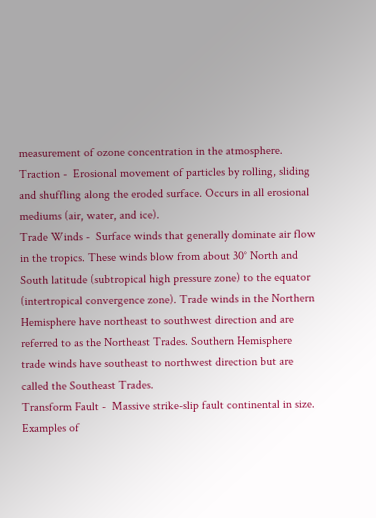measurement of ozone concentration in the atmosphere.
Traction -  Erosional movement of particles by rolling, sliding and shuffling along the eroded surface. Occurs in all erosional mediums (air, water, and ice).
Trade Winds -  Surface winds that generally dominate air flow in the tropics. These winds blow from about 30° North and South latitude (subtropical high pressure zone) to the equator (intertropical convergence zone). Trade winds in the Northern Hemisphere have northeast to southwest direction and are referred to as the Northeast Trades. Southern Hemisphere trade winds have southeast to northwest direction but are called the Southeast Trades.
Transform Fault -  Massive strike-slip fault continental in size. Examples of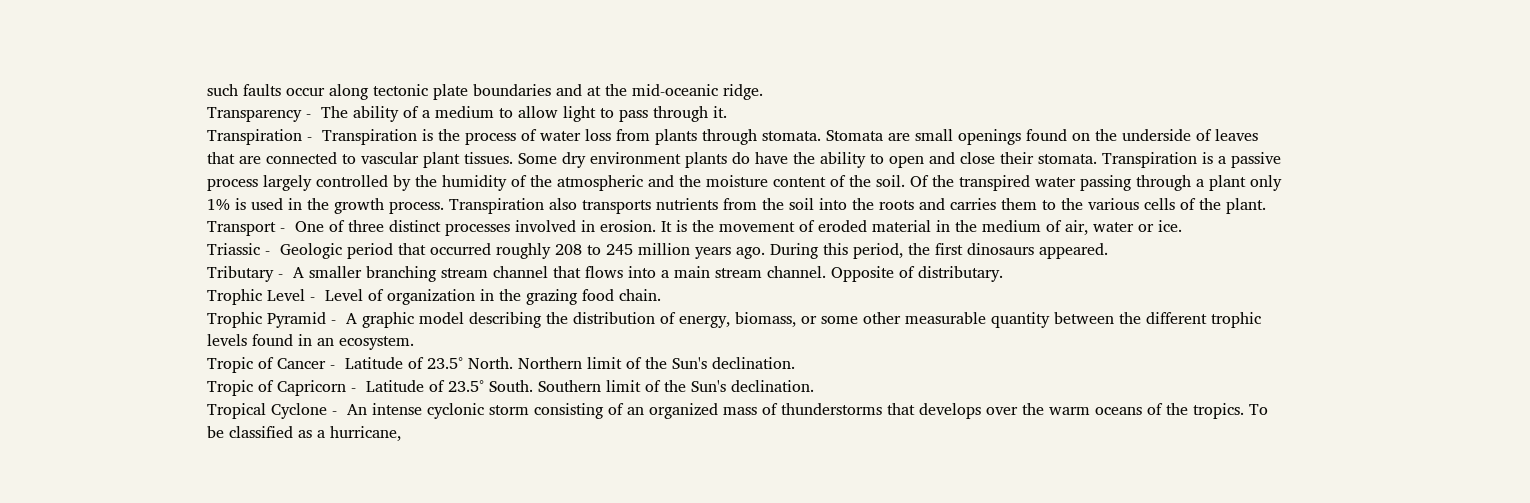such faults occur along tectonic plate boundaries and at the mid-oceanic ridge.
Transparency -  The ability of a medium to allow light to pass through it.
Transpiration -  Transpiration is the process of water loss from plants through stomata. Stomata are small openings found on the underside of leaves that are connected to vascular plant tissues. Some dry environment plants do have the ability to open and close their stomata. Transpiration is a passive process largely controlled by the humidity of the atmospheric and the moisture content of the soil. Of the transpired water passing through a plant only 1% is used in the growth process. Transpiration also transports nutrients from the soil into the roots and carries them to the various cells of the plant.
Transport -  One of three distinct processes involved in erosion. It is the movement of eroded material in the medium of air, water or ice.
Triassic -  Geologic period that occurred roughly 208 to 245 million years ago. During this period, the first dinosaurs appeared.
Tributary -  A smaller branching stream channel that flows into a main stream channel. Opposite of distributary.
Trophic Level -  Level of organization in the grazing food chain.
Trophic Pyramid -  A graphic model describing the distribution of energy, biomass, or some other measurable quantity between the different trophic levels found in an ecosystem.
Tropic of Cancer -  Latitude of 23.5° North. Northern limit of the Sun's declination.
Tropic of Capricorn -  Latitude of 23.5° South. Southern limit of the Sun's declination.
Tropical Cyclone -  An intense cyclonic storm consisting of an organized mass of thunderstorms that develops over the warm oceans of the tropics. To be classified as a hurricane,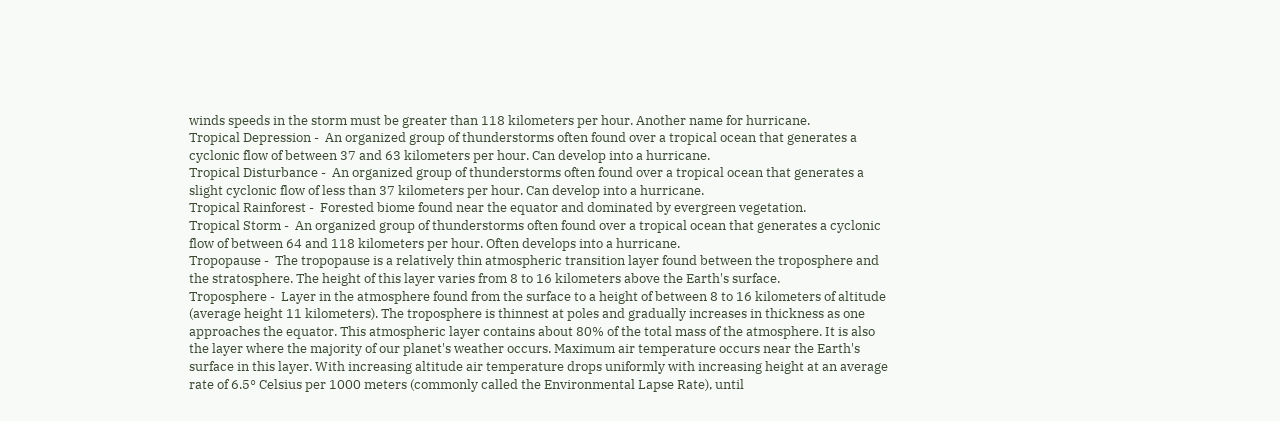winds speeds in the storm must be greater than 118 kilometers per hour. Another name for hurricane.
Tropical Depression -  An organized group of thunderstorms often found over a tropical ocean that generates a cyclonic flow of between 37 and 63 kilometers per hour. Can develop into a hurricane.
Tropical Disturbance -  An organized group of thunderstorms often found over a tropical ocean that generates a slight cyclonic flow of less than 37 kilometers per hour. Can develop into a hurricane.
Tropical Rainforest -  Forested biome found near the equator and dominated by evergreen vegetation.
Tropical Storm -  An organized group of thunderstorms often found over a tropical ocean that generates a cyclonic flow of between 64 and 118 kilometers per hour. Often develops into a hurricane.
Tropopause -  The tropopause is a relatively thin atmospheric transition layer found between the troposphere and the stratosphere. The height of this layer varies from 8 to 16 kilometers above the Earth's surface.
Troposphere -  Layer in the atmosphere found from the surface to a height of between 8 to 16 kilometers of altitude (average height 11 kilometers). The troposphere is thinnest at poles and gradually increases in thickness as one approaches the equator. This atmospheric layer contains about 80% of the total mass of the atmosphere. It is also the layer where the majority of our planet's weather occurs. Maximum air temperature occurs near the Earth's surface in this layer. With increasing altitude air temperature drops uniformly with increasing height at an average rate of 6.5° Celsius per 1000 meters (commonly called the Environmental Lapse Rate), until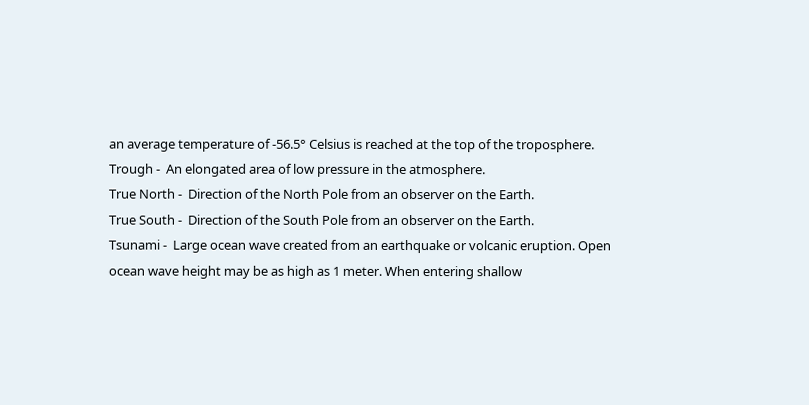an average temperature of -56.5° Celsius is reached at the top of the troposphere.
Trough -  An elongated area of low pressure in the atmosphere.
True North -  Direction of the North Pole from an observer on the Earth.
True South -  Direction of the South Pole from an observer on the Earth.
Tsunami -  Large ocean wave created from an earthquake or volcanic eruption. Open ocean wave height may be as high as 1 meter. When entering shallow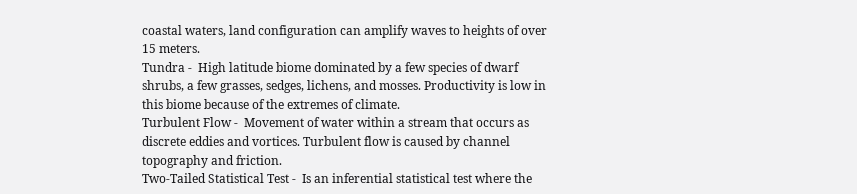coastal waters, land configuration can amplify waves to heights of over 15 meters.
Tundra -  High latitude biome dominated by a few species of dwarf shrubs, a few grasses, sedges, lichens, and mosses. Productivity is low in this biome because of the extremes of climate.
Turbulent Flow -  Movement of water within a stream that occurs as discrete eddies and vortices. Turbulent flow is caused by channel topography and friction.
Two-Tailed Statistical Test -  Is an inferential statistical test where the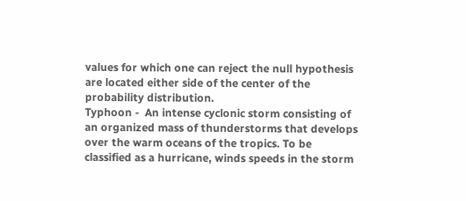values for which one can reject the null hypothesis are located either side of the center of the probability distribution.
Typhoon -  An intense cyclonic storm consisting of an organized mass of thunderstorms that develops over the warm oceans of the tropics. To be classified as a hurricane, winds speeds in the storm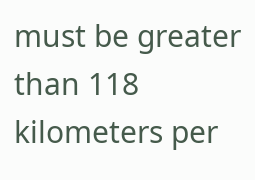must be greater than 118 kilometers per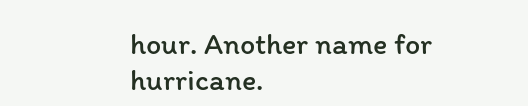hour. Another name for hurricane.